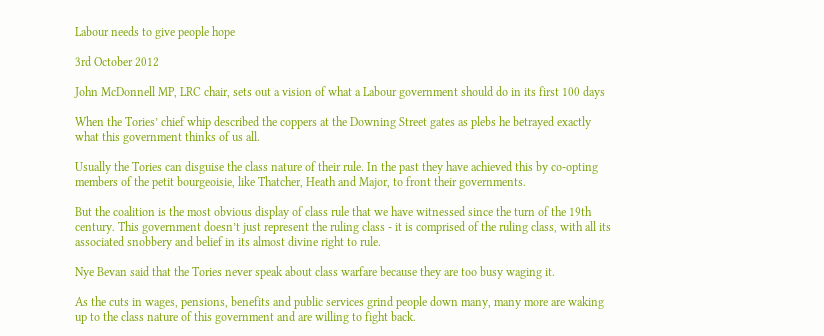Labour needs to give people hope

3rd October 2012

John McDonnell MP, LRC chair, sets out a vision of what a Labour government should do in its first 100 days

When the Tories’ chief whip described the coppers at the Downing Street gates as plebs he betrayed exactly what this government thinks of us all.

Usually the Tories can disguise the class nature of their rule. In the past they have achieved this by co-opting members of the petit bourgeoisie, like Thatcher, Heath and Major, to front their governments.

But the coalition is the most obvious display of class rule that we have witnessed since the turn of the 19th century. This government doesn’t just represent the ruling class - it is comprised of the ruling class, with all its associated snobbery and belief in its almost divine right to rule.

Nye Bevan said that the Tories never speak about class warfare because they are too busy waging it.

As the cuts in wages, pensions, benefits and public services grind people down many, many more are waking up to the class nature of this government and are willing to fight back.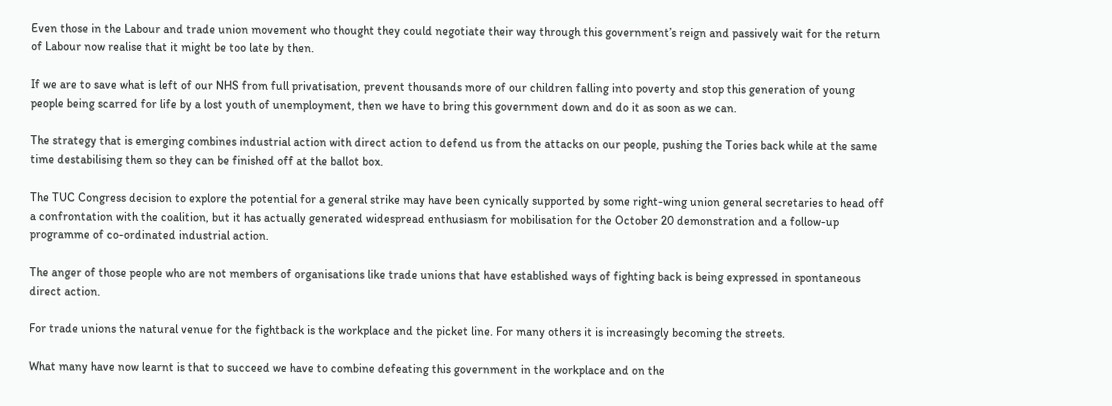Even those in the Labour and trade union movement who thought they could negotiate their way through this government’s reign and passively wait for the return of Labour now realise that it might be too late by then.

If we are to save what is left of our NHS from full privatisation, prevent thousands more of our children falling into poverty and stop this generation of young people being scarred for life by a lost youth of unemployment, then we have to bring this government down and do it as soon as we can.

The strategy that is emerging combines industrial action with direct action to defend us from the attacks on our people, pushing the Tories back while at the same time destabilising them so they can be finished off at the ballot box.

The TUC Congress decision to explore the potential for a general strike may have been cynically supported by some right-wing union general secretaries to head off a confrontation with the coalition, but it has actually generated widespread enthusiasm for mobilisation for the October 20 demonstration and a follow-up programme of co-ordinated industrial action.

The anger of those people who are not members of organisations like trade unions that have established ways of fighting back is being expressed in spontaneous direct action.

For trade unions the natural venue for the fightback is the workplace and the picket line. For many others it is increasingly becoming the streets.

What many have now learnt is that to succeed we have to combine defeating this government in the workplace and on the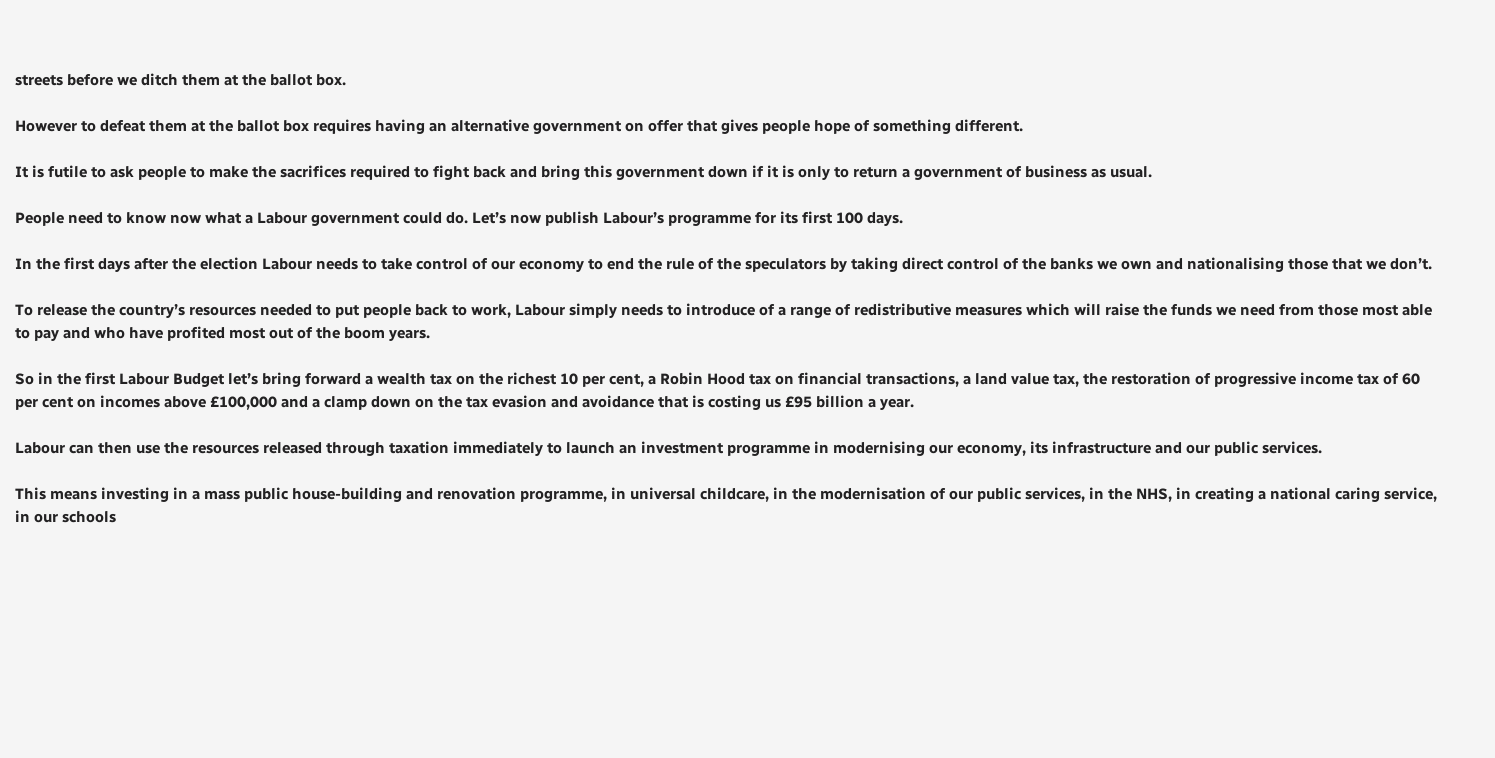streets before we ditch them at the ballot box.

However to defeat them at the ballot box requires having an alternative government on offer that gives people hope of something different.

It is futile to ask people to make the sacrifices required to fight back and bring this government down if it is only to return a government of business as usual.

People need to know now what a Labour government could do. Let’s now publish Labour’s programme for its first 100 days.

In the first days after the election Labour needs to take control of our economy to end the rule of the speculators by taking direct control of the banks we own and nationalising those that we don’t.

To release the country’s resources needed to put people back to work, Labour simply needs to introduce of a range of redistributive measures which will raise the funds we need from those most able to pay and who have profited most out of the boom years.

So in the first Labour Budget let’s bring forward a wealth tax on the richest 10 per cent, a Robin Hood tax on financial transactions, a land value tax, the restoration of progressive income tax of 60 per cent on incomes above £100,000 and a clamp down on the tax evasion and avoidance that is costing us £95 billion a year.

Labour can then use the resources released through taxation immediately to launch an investment programme in modernising our economy, its infrastructure and our public services.

This means investing in a mass public house-building and renovation programme, in universal childcare, in the modernisation of our public services, in the NHS, in creating a national caring service, in our schools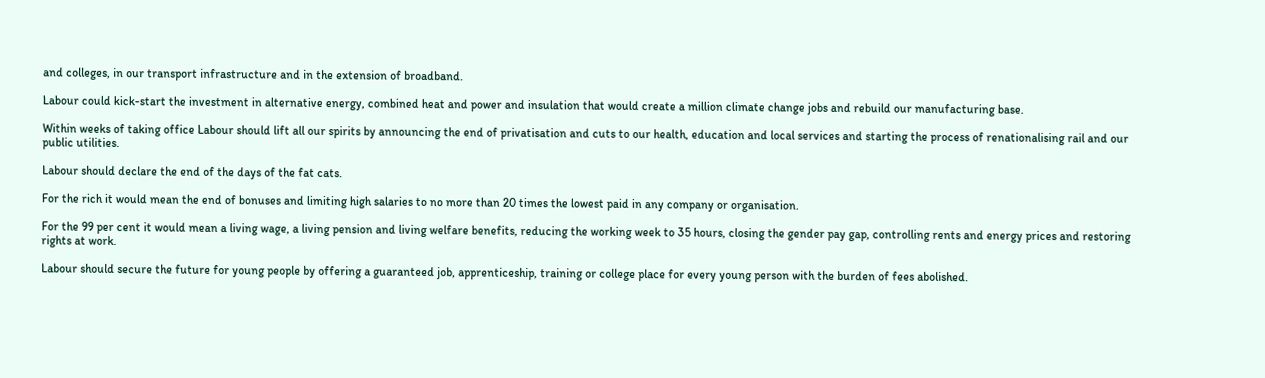and colleges, in our transport infrastructure and in the extension of broadband.

Labour could kick-start the investment in alternative energy, combined heat and power and insulation that would create a million climate change jobs and rebuild our manufacturing base.

Within weeks of taking office Labour should lift all our spirits by announcing the end of privatisation and cuts to our health, education and local services and starting the process of renationalising rail and our public utilities.

Labour should declare the end of the days of the fat cats.

For the rich it would mean the end of bonuses and limiting high salaries to no more than 20 times the lowest paid in any company or organisation.

For the 99 per cent it would mean a living wage, a living pension and living welfare benefits, reducing the working week to 35 hours, closing the gender pay gap, controlling rents and energy prices and restoring rights at work.

Labour should secure the future for young people by offering a guaranteed job, apprenticeship, training or college place for every young person with the burden of fees abolished.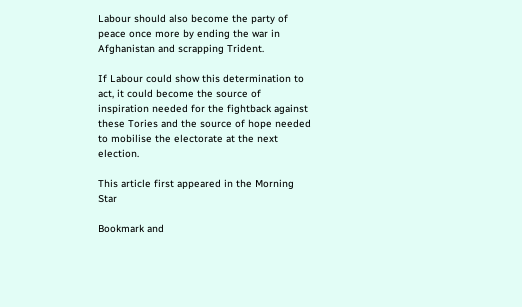Labour should also become the party of peace once more by ending the war in Afghanistan and scrapping Trident.

If Labour could show this determination to act, it could become the source of inspiration needed for the fightback against these Tories and the source of hope needed to mobilise the electorate at the next election.

This article first appeared in the Morning Star

Bookmark and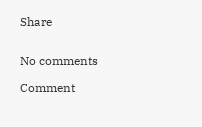Share


No comments

Comment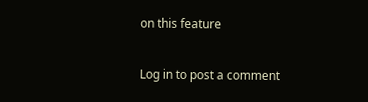on this feature

Log in to post a comment